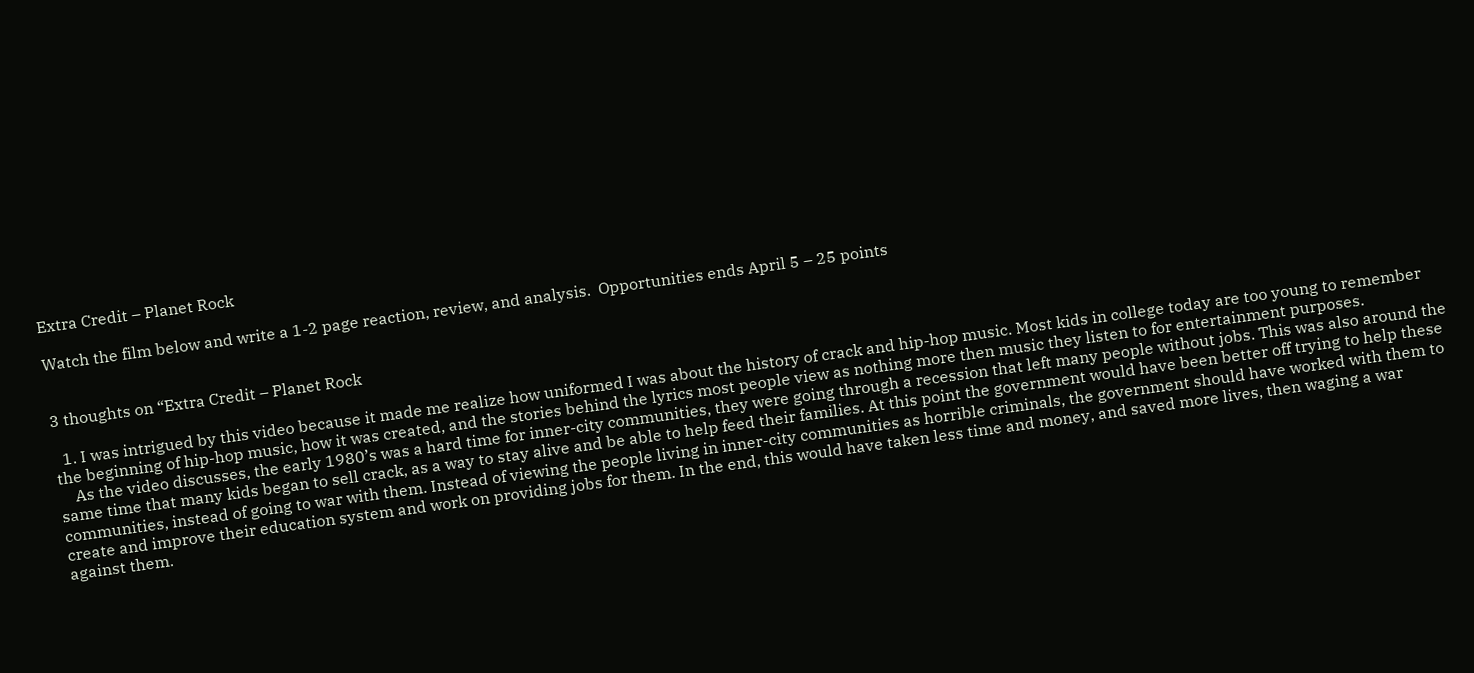Extra Credit – Planet Rock

Watch the film below and write a 1-2 page reaction, review, and analysis.  Opportunities ends April 5 – 25 points


3 thoughts on “Extra Credit – Planet Rock

  1. I was intrigued by this video because it made me realize how uniformed I was about the history of crack and hip-hop music. Most kids in college today are too young to remember the beginning of hip-hop music, how it was created, and the stories behind the lyrics most people view as nothing more then music they listen to for entertainment purposes.
    As the video discusses, the early 1980’s was a hard time for inner-city communities, they were going through a recession that left many people without jobs. This was also around the same time that many kids began to sell crack, as a way to stay alive and be able to help feed their families. At this point the government would have been better off trying to help these communities, instead of going to war with them. Instead of viewing the people living in inner-city communities as horrible criminals, the government should have worked with them to create and improve their education system and work on providing jobs for them. In the end, this would have taken less time and money, and saved more lives, then waging a war against them.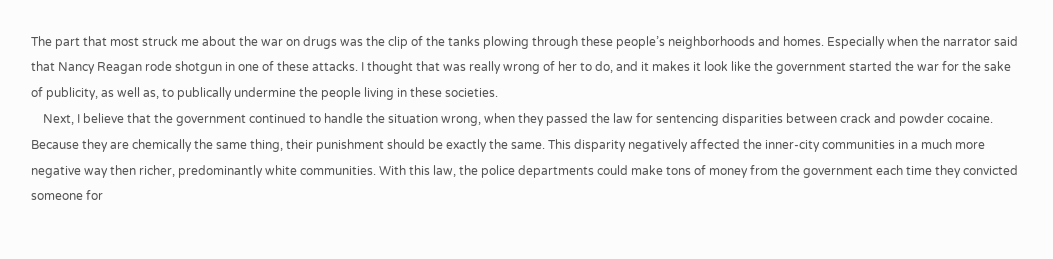The part that most struck me about the war on drugs was the clip of the tanks plowing through these people’s neighborhoods and homes. Especially when the narrator said that Nancy Reagan rode shotgun in one of these attacks. I thought that was really wrong of her to do, and it makes it look like the government started the war for the sake of publicity, as well as, to publically undermine the people living in these societies.
    Next, I believe that the government continued to handle the situation wrong, when they passed the law for sentencing disparities between crack and powder cocaine. Because they are chemically the same thing, their punishment should be exactly the same. This disparity negatively affected the inner-city communities in a much more negative way then richer, predominantly white communities. With this law, the police departments could make tons of money from the government each time they convicted someone for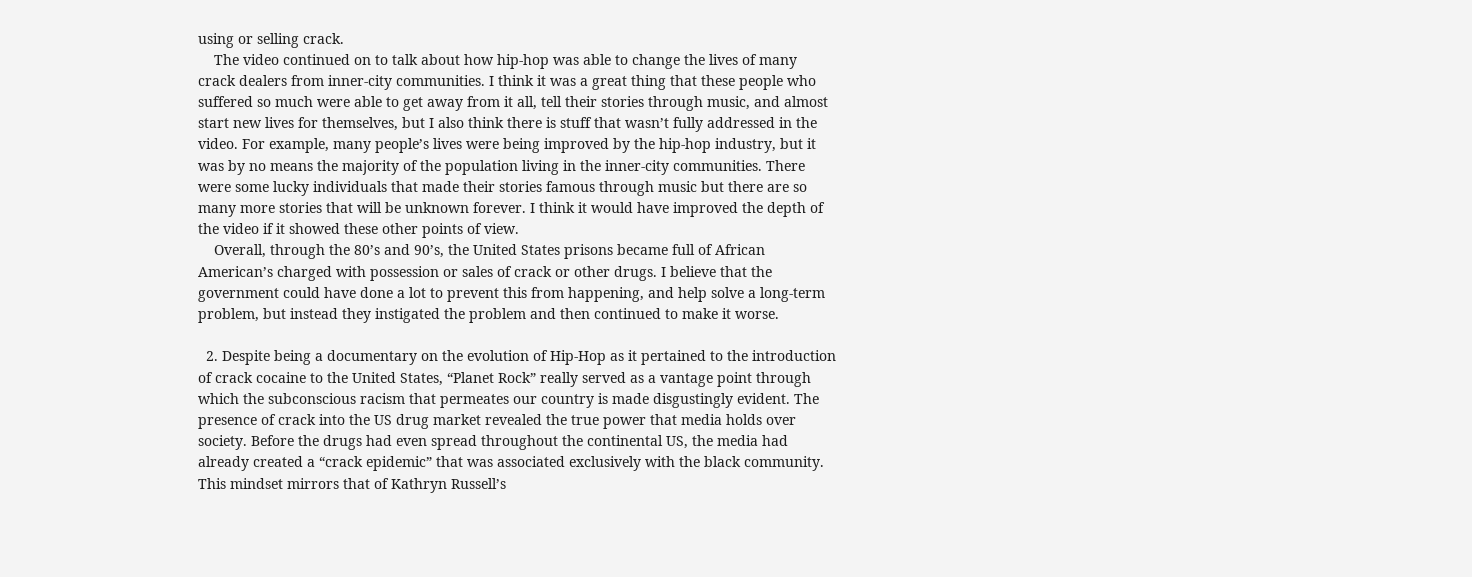using or selling crack.
    The video continued on to talk about how hip-hop was able to change the lives of many crack dealers from inner-city communities. I think it was a great thing that these people who suffered so much were able to get away from it all, tell their stories through music, and almost start new lives for themselves, but I also think there is stuff that wasn’t fully addressed in the video. For example, many people’s lives were being improved by the hip-hop industry, but it was by no means the majority of the population living in the inner-city communities. There were some lucky individuals that made their stories famous through music but there are so many more stories that will be unknown forever. I think it would have improved the depth of the video if it showed these other points of view.
    Overall, through the 80’s and 90’s, the United States prisons became full of African American’s charged with possession or sales of crack or other drugs. I believe that the government could have done a lot to prevent this from happening, and help solve a long-term problem, but instead they instigated the problem and then continued to make it worse.

  2. Despite being a documentary on the evolution of Hip-Hop as it pertained to the introduction of crack cocaine to the United States, “Planet Rock” really served as a vantage point through which the subconscious racism that permeates our country is made disgustingly evident. The presence of crack into the US drug market revealed the true power that media holds over society. Before the drugs had even spread throughout the continental US, the media had already created a “crack epidemic” that was associated exclusively with the black community. This mindset mirrors that of Kathryn Russell’s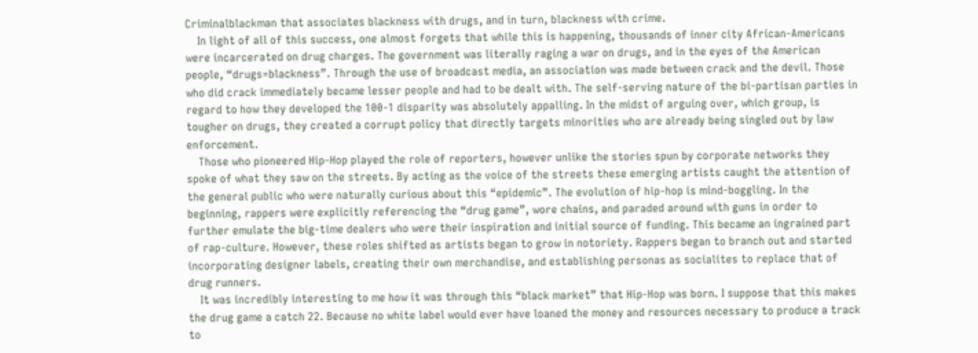Criminalblackman that associates blackness with drugs, and in turn, blackness with crime.
    In light of all of this success, one almost forgets that while this is happening, thousands of inner city African-Americans were incarcerated on drug charges. The government was literally raging a war on drugs, and in the eyes of the American people, “drugs=blackness”. Through the use of broadcast media, an association was made between crack and the devil. Those who did crack immediately became lesser people and had to be dealt with. The self-serving nature of the bi-partisan parties in regard to how they developed the 100-1 disparity was absolutely appalling. In the midst of arguing over, which group, is tougher on drugs, they created a corrupt policy that directly targets minorities who are already being singled out by law enforcement.
    Those who pioneered Hip-Hop played the role of reporters, however unlike the stories spun by corporate networks they spoke of what they saw on the streets. By acting as the voice of the streets these emerging artists caught the attention of the general public who were naturally curious about this “epidemic”. The evolution of hip-hop is mind-boggling. In the beginning, rappers were explicitly referencing the “drug game”, wore chains, and paraded around with guns in order to further emulate the big-time dealers who were their inspiration and initial source of funding. This became an ingrained part of rap-culture. However, these roles shifted as artists began to grow in notoriety. Rappers began to branch out and started incorporating designer labels, creating their own merchandise, and establishing personas as socialites to replace that of drug runners.
    It was incredibly interesting to me how it was through this “black market” that Hip-Hop was born. I suppose that this makes the drug game a catch 22. Because no white label would ever have loaned the money and resources necessary to produce a track to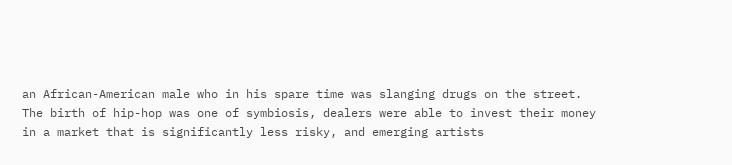an African-American male who in his spare time was slanging drugs on the street. The birth of hip-hop was one of symbiosis, dealers were able to invest their money in a market that is significantly less risky, and emerging artists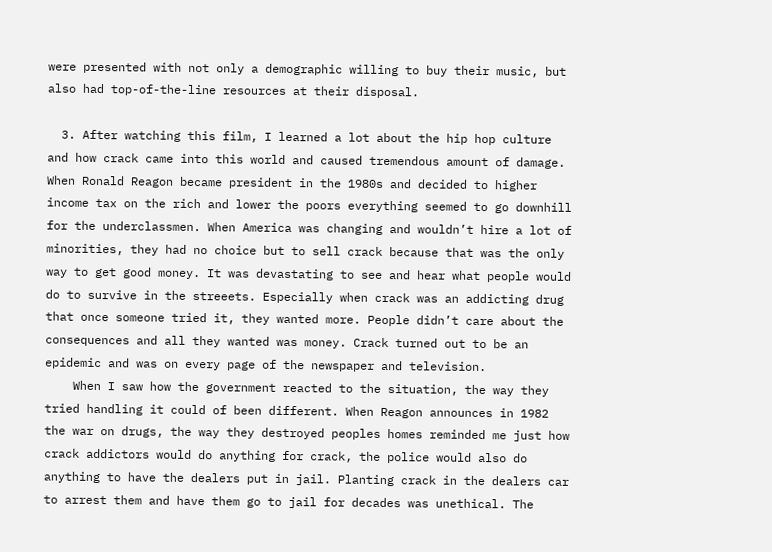were presented with not only a demographic willing to buy their music, but also had top-of-the-line resources at their disposal.

  3. After watching this film, I learned a lot about the hip hop culture and how crack came into this world and caused tremendous amount of damage. When Ronald Reagon became president in the 1980s and decided to higher income tax on the rich and lower the poors everything seemed to go downhill for the underclassmen. When America was changing and wouldn’t hire a lot of minorities, they had no choice but to sell crack because that was the only way to get good money. It was devastating to see and hear what people would do to survive in the streeets. Especially when crack was an addicting drug that once someone tried it, they wanted more. People didn’t care about the consequences and all they wanted was money. Crack turned out to be an epidemic and was on every page of the newspaper and television.
    When I saw how the government reacted to the situation, the way they tried handling it could of been different. When Reagon announces in 1982 the war on drugs, the way they destroyed peoples homes reminded me just how crack addictors would do anything for crack, the police would also do anything to have the dealers put in jail. Planting crack in the dealers car to arrest them and have them go to jail for decades was unethical. The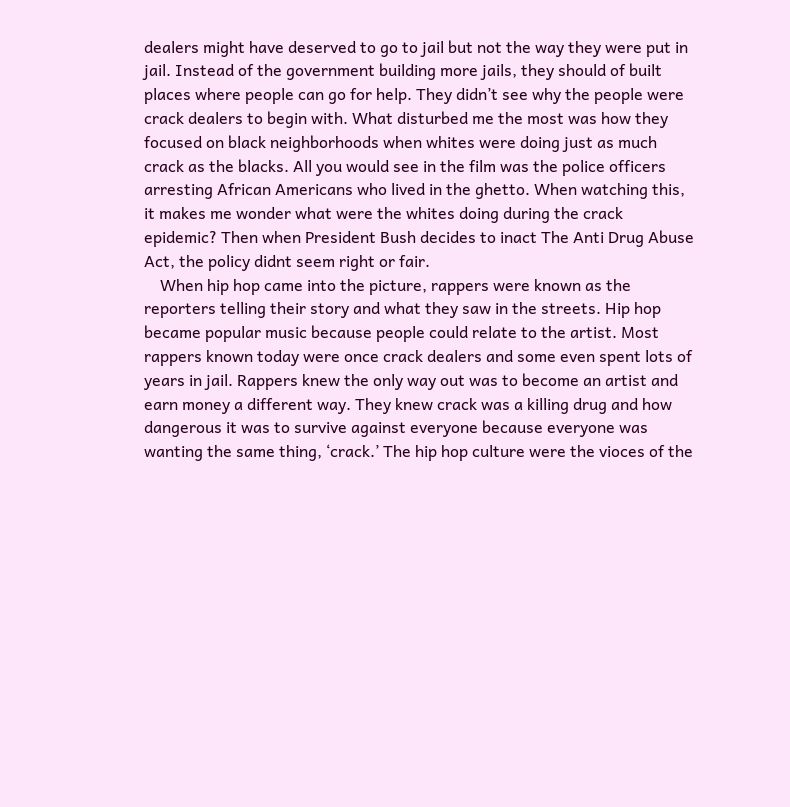dealers might have deserved to go to jail but not the way they were put in jail. Instead of the government building more jails, they should of built places where people can go for help. They didn’t see why the people were crack dealers to begin with. What disturbed me the most was how they focused on black neighborhoods when whites were doing just as much crack as the blacks. All you would see in the film was the police officers arresting African Americans who lived in the ghetto. When watching this, it makes me wonder what were the whites doing during the crack epidemic? Then when President Bush decides to inact The Anti Drug Abuse Act, the policy didnt seem right or fair.
    When hip hop came into the picture, rappers were known as the reporters telling their story and what they saw in the streets. Hip hop became popular music because people could relate to the artist. Most rappers known today were once crack dealers and some even spent lots of years in jail. Rappers knew the only way out was to become an artist and earn money a different way. They knew crack was a killing drug and how dangerous it was to survive against everyone because everyone was wanting the same thing, ‘crack.’ The hip hop culture were the vioces of the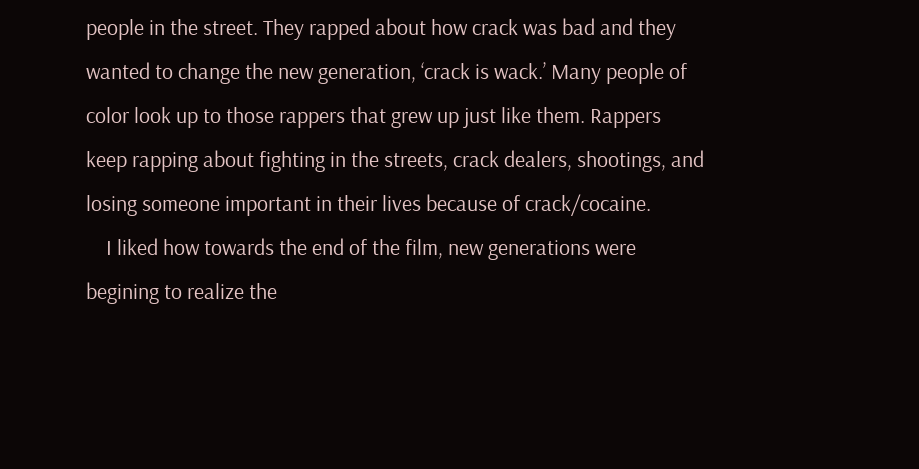people in the street. They rapped about how crack was bad and they wanted to change the new generation, ‘crack is wack.’ Many people of color look up to those rappers that grew up just like them. Rappers keep rapping about fighting in the streets, crack dealers, shootings, and losing someone important in their lives because of crack/cocaine.
    I liked how towards the end of the film, new generations were begining to realize the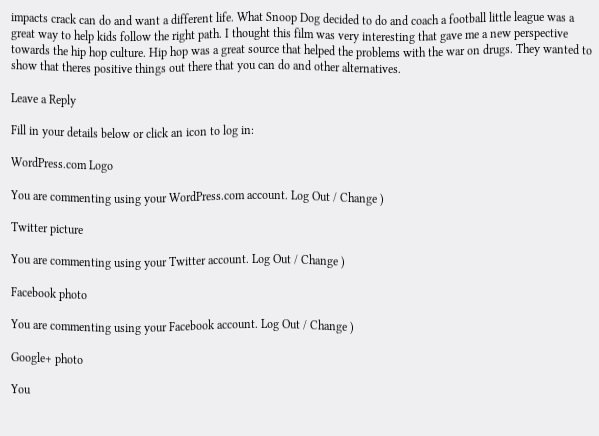impacts crack can do and want a different life. What Snoop Dog decided to do and coach a football little league was a great way to help kids follow the right path. I thought this film was very interesting that gave me a new perspective towards the hip hop culture. Hip hop was a great source that helped the problems with the war on drugs. They wanted to show that theres positive things out there that you can do and other alternatives.

Leave a Reply

Fill in your details below or click an icon to log in:

WordPress.com Logo

You are commenting using your WordPress.com account. Log Out / Change )

Twitter picture

You are commenting using your Twitter account. Log Out / Change )

Facebook photo

You are commenting using your Facebook account. Log Out / Change )

Google+ photo

You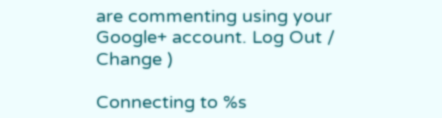are commenting using your Google+ account. Log Out / Change )

Connecting to %s